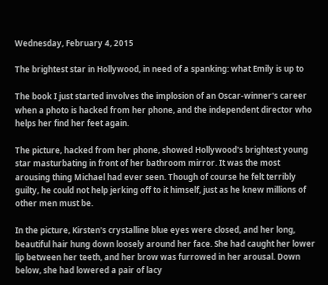Wednesday, February 4, 2015

The brightest star in Hollywood, in need of a spanking: what Emily is up to

The book I just started involves the implosion of an Oscar-winner's career when a photo is hacked from her phone, and the independent director who helps her find her feet again.

The picture, hacked from her phone, showed Hollywood's brightest young star masturbating in front of her bathroom mirror. It was the most arousing thing Michael had ever seen. Though of course he felt terribly guilty, he could not help jerking off to it himself, just as he knew millions of other men must be.

In the picture, Kirsten's crystalline blue eyes were closed, and her long, beautiful hair hung down loosely around her face. She had caught her lower lip between her teeth, and her brow was furrowed in her arousal. Down below, she had lowered a pair of lacy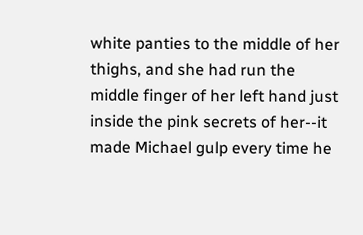white panties to the middle of her thighs, and she had run the middle finger of her left hand just inside the pink secrets of her--it made Michael gulp every time he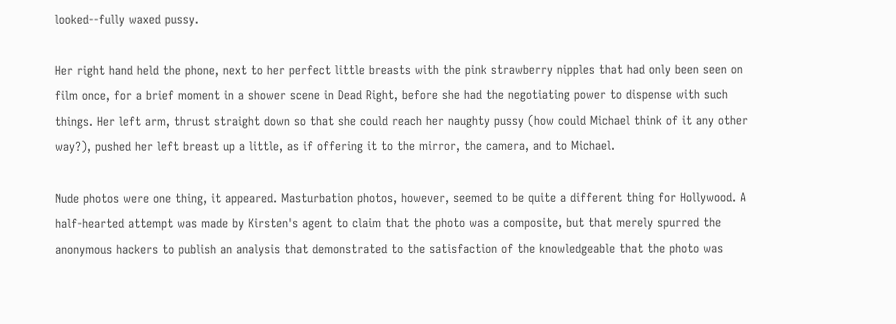looked--fully waxed pussy.

Her right hand held the phone, next to her perfect little breasts with the pink strawberry nipples that had only been seen on film once, for a brief moment in a shower scene in Dead Right, before she had the negotiating power to dispense with such things. Her left arm, thrust straight down so that she could reach her naughty pussy (how could Michael think of it any other way?), pushed her left breast up a little, as if offering it to the mirror, the camera, and to Michael.

Nude photos were one thing, it appeared. Masturbation photos, however, seemed to be quite a different thing for Hollywood. A half-hearted attempt was made by Kirsten's agent to claim that the photo was a composite, but that merely spurred the anonymous hackers to publish an analysis that demonstrated to the satisfaction of the knowledgeable that the photo was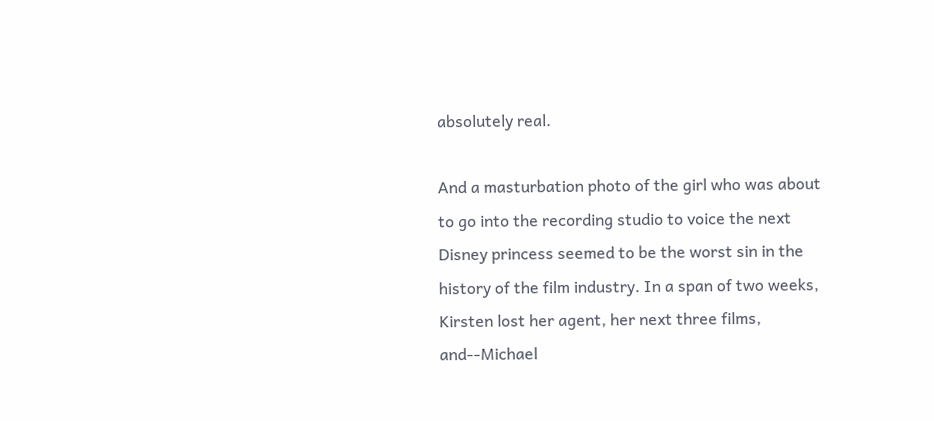absolutely real.

And a masturbation photo of the girl who was about to go into the recording studio to voice the next Disney princess seemed to be the worst sin in the history of the film industry. In a span of two weeks, Kirsten lost her agent, her next three films, and--Michael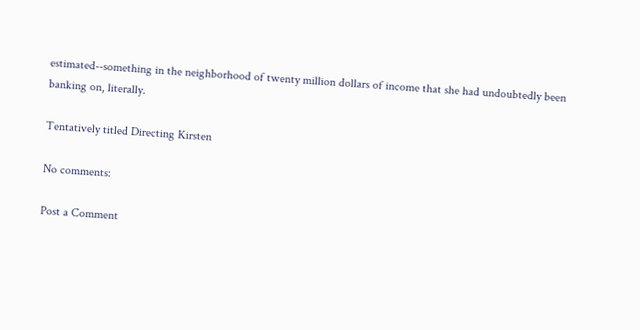estimated--something in the neighborhood of twenty million dollars of income that she had undoubtedly been banking on, literally.

Tentatively titled Directing Kirsten

No comments:

Post a Comment